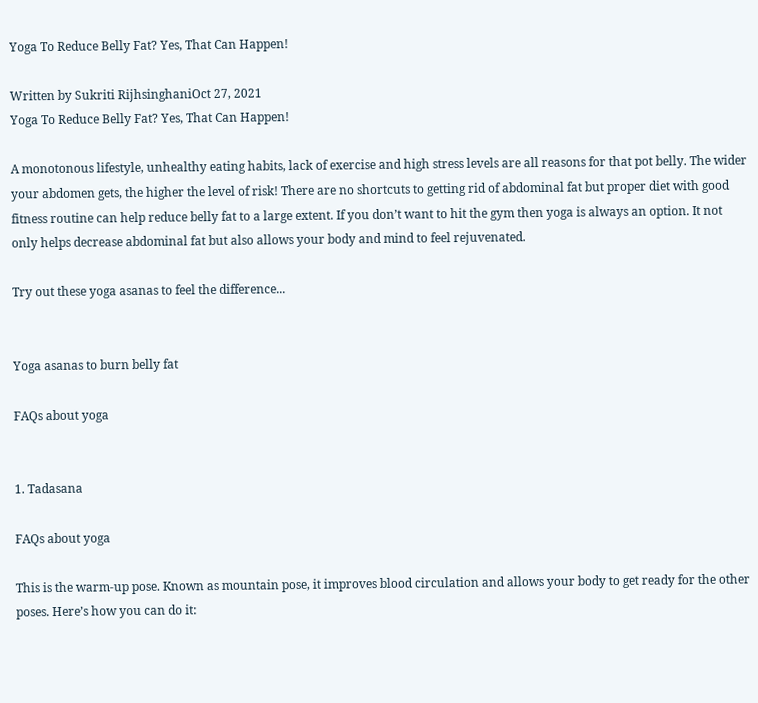Yoga To Reduce Belly Fat? Yes, That Can Happen!

Written by Sukriti RijhsinghaniOct 27, 2021
Yoga To Reduce Belly Fat? Yes, That Can Happen!

A monotonous lifestyle, unhealthy eating habits, lack of exercise and high stress levels are all reasons for that pot belly. The wider your abdomen gets, the higher the level of risk! There are no shortcuts to getting rid of abdominal fat but proper diet with good fitness routine can help reduce belly fat to a large extent. If you don’t want to hit the gym then yoga is always an option. It not only helps decrease abdominal fat but also allows your body and mind to feel rejuvenated.

Try out these yoga asanas to feel the difference...


Yoga asanas to burn belly fat

FAQs about yoga


1. Tadasana

FAQs about yoga

This is the warm-up pose. Known as mountain pose, it improves blood circulation and allows your body to get ready for the other poses. Here’s how you can do it: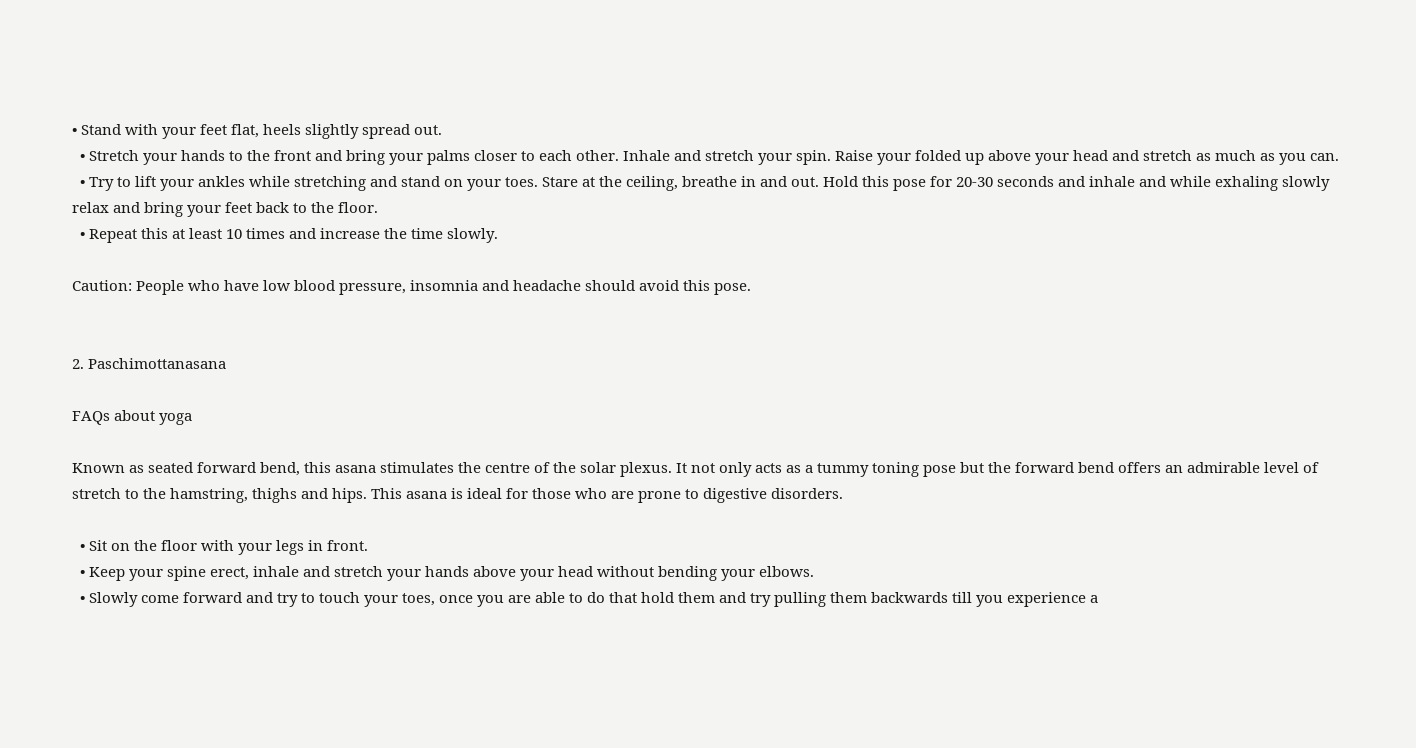• Stand with your feet flat, heels slightly spread out.
  • Stretch your hands to the front and bring your palms closer to each other. Inhale and stretch your spin. Raise your folded up above your head and stretch as much as you can.
  • Try to lift your ankles while stretching and stand on your toes. Stare at the ceiling, breathe in and out. Hold this pose for 20-30 seconds and inhale and while exhaling slowly relax and bring your feet back to the floor.
  • Repeat this at least 10 times and increase the time slowly.

Caution: People who have low blood pressure, insomnia and headache should avoid this pose.


2. Paschimottanasana

FAQs about yoga

Known as seated forward bend, this asana stimulates the centre of the solar plexus. It not only acts as a tummy toning pose but the forward bend offers an admirable level of stretch to the hamstring, thighs and hips. This asana is ideal for those who are prone to digestive disorders.

  • Sit on the floor with your legs in front.
  • Keep your spine erect, inhale and stretch your hands above your head without bending your elbows.
  • Slowly come forward and try to touch your toes, once you are able to do that hold them and try pulling them backwards till you experience a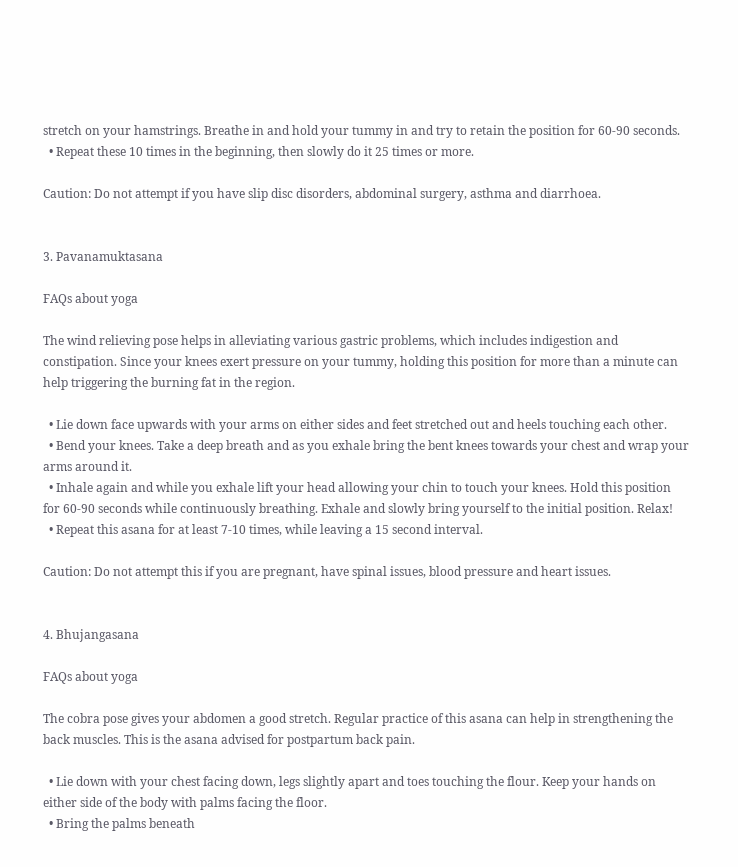stretch on your hamstrings. Breathe in and hold your tummy in and try to retain the position for 60-90 seconds.
  • Repeat these 10 times in the beginning, then slowly do it 25 times or more.

Caution: Do not attempt if you have slip disc disorders, abdominal surgery, asthma and diarrhoea.


3. Pavanamuktasana

FAQs about yoga

The wind relieving pose helps in alleviating various gastric problems, which includes indigestion and constipation. Since your knees exert pressure on your tummy, holding this position for more than a minute can help triggering the burning fat in the region.

  • Lie down face upwards with your arms on either sides and feet stretched out and heels touching each other.
  • Bend your knees. Take a deep breath and as you exhale bring the bent knees towards your chest and wrap your arms around it.
  • Inhale again and while you exhale lift your head allowing your chin to touch your knees. Hold this position for 60-90 seconds while continuously breathing. Exhale and slowly bring yourself to the initial position. Relax!
  • Repeat this asana for at least 7-10 times, while leaving a 15 second interval.

Caution: Do not attempt this if you are pregnant, have spinal issues, blood pressure and heart issues.


4. Bhujangasana

FAQs about yoga

The cobra pose gives your abdomen a good stretch. Regular practice of this asana can help in strengthening the back muscles. This is the asana advised for postpartum back pain.

  • Lie down with your chest facing down, legs slightly apart and toes touching the flour. Keep your hands on either side of the body with palms facing the floor.
  • Bring the palms beneath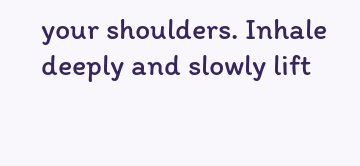your shoulders. Inhale deeply and slowly lift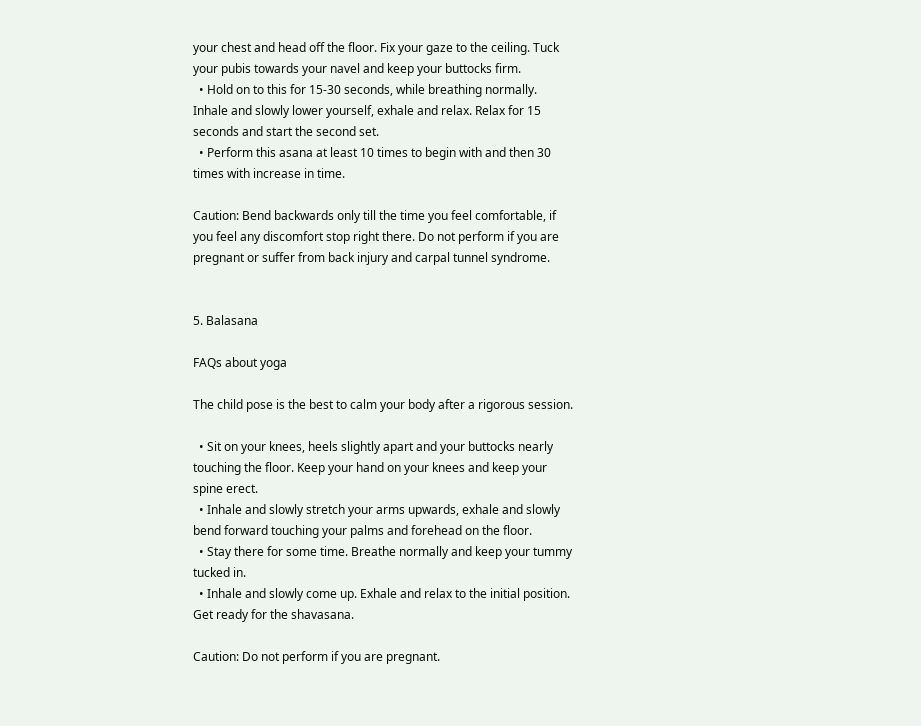your chest and head off the floor. Fix your gaze to the ceiling. Tuck your pubis towards your navel and keep your buttocks firm.
  • Hold on to this for 15-30 seconds, while breathing normally. Inhale and slowly lower yourself, exhale and relax. Relax for 15 seconds and start the second set.
  • Perform this asana at least 10 times to begin with and then 30 times with increase in time.

Caution: Bend backwards only till the time you feel comfortable, if you feel any discomfort stop right there. Do not perform if you are pregnant or suffer from back injury and carpal tunnel syndrome.


5. Balasana

FAQs about yoga

The child pose is the best to calm your body after a rigorous session.

  • Sit on your knees, heels slightly apart and your buttocks nearly touching the floor. Keep your hand on your knees and keep your spine erect.
  • Inhale and slowly stretch your arms upwards, exhale and slowly bend forward touching your palms and forehead on the floor.
  • Stay there for some time. Breathe normally and keep your tummy tucked in.
  • Inhale and slowly come up. Exhale and relax to the initial position. Get ready for the shavasana.

Caution: Do not perform if you are pregnant.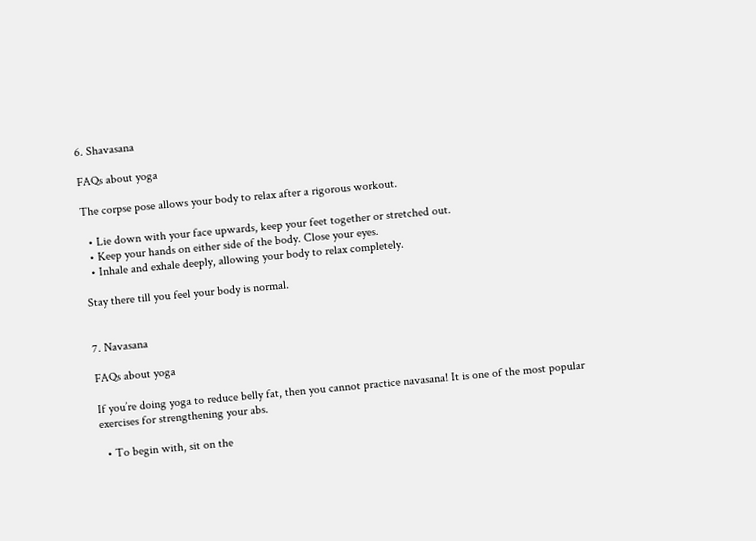6. Shavasana

FAQs about yoga

The corpse pose allows your body to relax after a rigorous workout.

  • Lie down with your face upwards, keep your feet together or stretched out.
  • Keep your hands on either side of the body. Close your eyes.
  • Inhale and exhale deeply, allowing your body to relax completely.

Stay there till you feel your body is normal.


7. Navasana

FAQs about yoga

If you’re doing yoga to reduce belly fat, then you cannot practice navasana! It is one of the most popular exercises for strengthening your abs.

  • To begin with, sit on the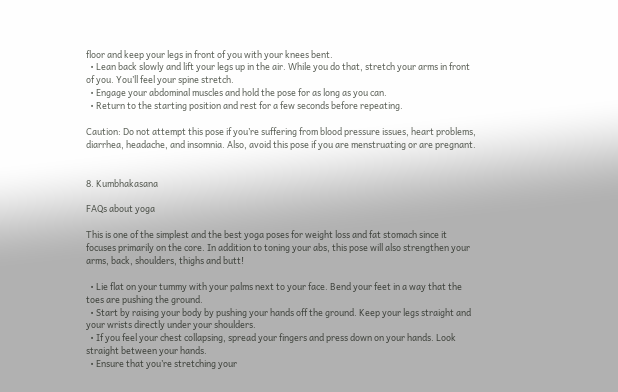floor and keep your legs in front of you with your knees bent.
  • Lean back slowly and lift your legs up in the air. While you do that, stretch your arms in front of you. You’ll feel your spine stretch.
  • Engage your abdominal muscles and hold the pose for as long as you can.
  • Return to the starting position and rest for a few seconds before repeating.

Caution: Do not attempt this pose if you’re suffering from blood pressure issues, heart problems, diarrhea, headache, and insomnia. Also, avoid this pose if you are menstruating or are pregnant.


8. Kumbhakasana

FAQs about yoga

This is one of the simplest and the best yoga poses for weight loss and fat stomach since it focuses primarily on the core. In addition to toning your abs, this pose will also strengthen your arms, back, shoulders, thighs and butt!

  • Lie flat on your tummy with your palms next to your face. Bend your feet in a way that the toes are pushing the ground.
  • Start by raising your body by pushing your hands off the ground. Keep your legs straight and your wrists directly under your shoulders.
  • If you feel your chest collapsing, spread your fingers and press down on your hands. Look straight between your hands.
  • Ensure that you’re stretching your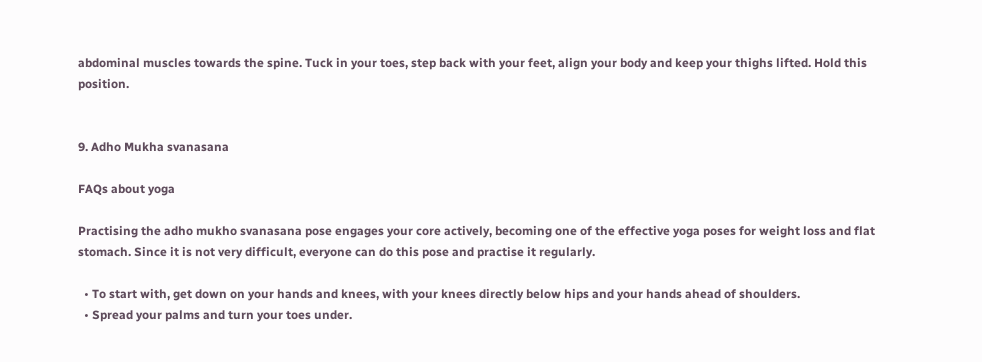abdominal muscles towards the spine. Tuck in your toes, step back with your feet, align your body and keep your thighs lifted. Hold this position.


9. Adho Mukha svanasana

FAQs about yoga

Practising the adho mukho svanasana pose engages your core actively, becoming one of the effective yoga poses for weight loss and flat stomach. Since it is not very difficult, everyone can do this pose and practise it regularly.

  • To start with, get down on your hands and knees, with your knees directly below hips and your hands ahead of shoulders.
  • Spread your palms and turn your toes under.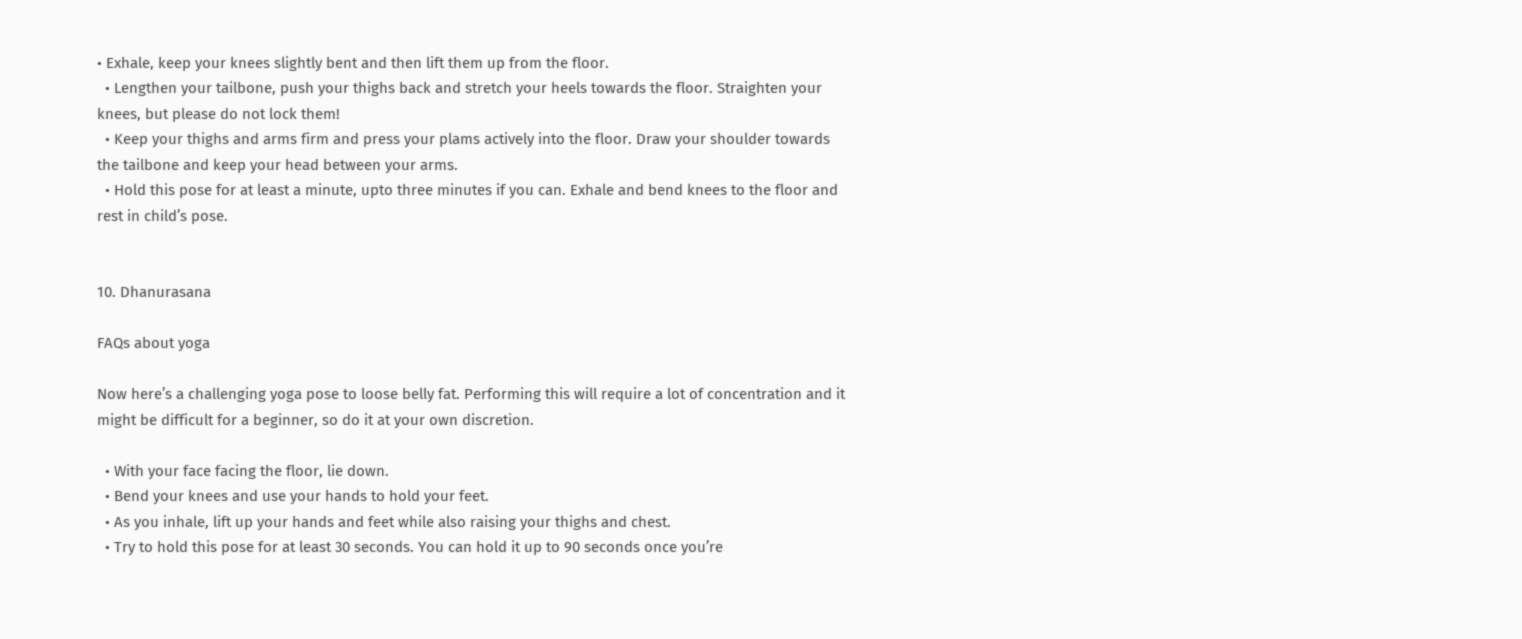• Exhale, keep your knees slightly bent and then lift them up from the floor.
  • Lengthen your tailbone, push your thighs back and stretch your heels towards the floor. Straighten your knees, but please do not lock them!
  • Keep your thighs and arms firm and press your plams actively into the floor. Draw your shoulder towards the tailbone and keep your head between your arms.
  • Hold this pose for at least a minute, upto three minutes if you can. Exhale and bend knees to the floor and rest in child’s pose.


10. Dhanurasana

FAQs about yoga

Now here’s a challenging yoga pose to loose belly fat. Performing this will require a lot of concentration and it might be difficult for a beginner, so do it at your own discretion.

  • With your face facing the floor, lie down.
  • Bend your knees and use your hands to hold your feet.
  • As you inhale, lift up your hands and feet while also raising your thighs and chest.
  • Try to hold this pose for at least 30 seconds. You can hold it up to 90 seconds once you’re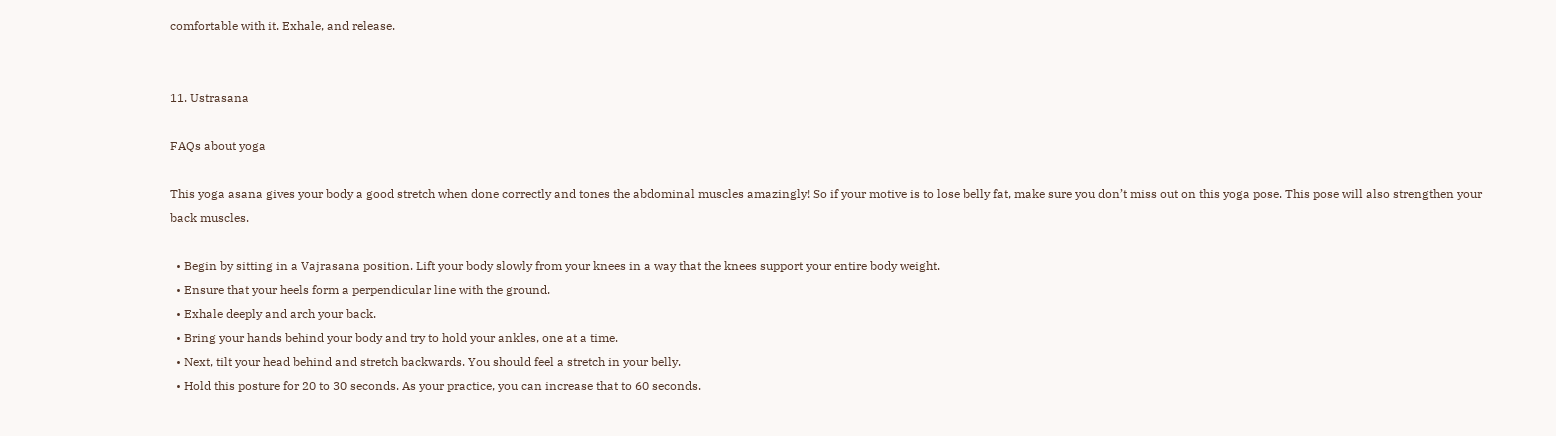comfortable with it. Exhale, and release.


11. Ustrasana

FAQs about yoga

This yoga asana gives your body a good stretch when done correctly and tones the abdominal muscles amazingly! So if your motive is to lose belly fat, make sure you don’t miss out on this yoga pose. This pose will also strengthen your back muscles.

  • Begin by sitting in a Vajrasana position. Lift your body slowly from your knees in a way that the knees support your entire body weight.
  • Ensure that your heels form a perpendicular line with the ground.
  • Exhale deeply and arch your back.
  • Bring your hands behind your body and try to hold your ankles, one at a time.
  • Next, tilt your head behind and stretch backwards. You should feel a stretch in your belly.
  • Hold this posture for 20 to 30 seconds. As your practice, you can increase that to 60 seconds.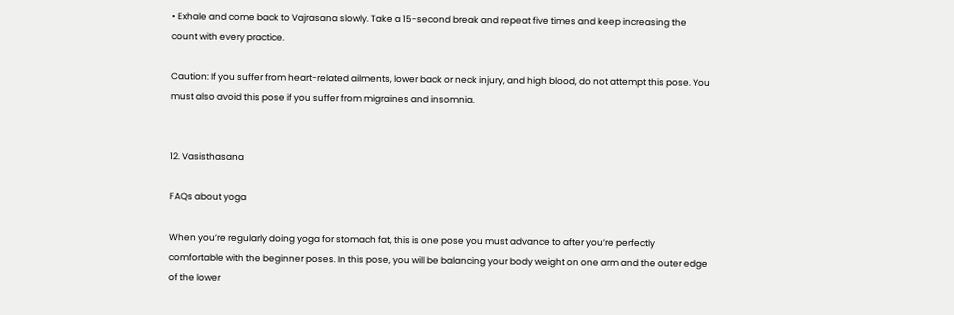• Exhale and come back to Vajrasana slowly. Take a 15-second break and repeat five times and keep increasing the count with every practice.

Caution: If you suffer from heart-related ailments, lower back or neck injury, and high blood, do not attempt this pose. You must also avoid this pose if you suffer from migraines and insomnia.


12. Vasisthasana

FAQs about yoga

When you’re regularly doing yoga for stomach fat, this is one pose you must advance to after you’re perfectly comfortable with the beginner poses. In this pose, you will be balancing your body weight on one arm and the outer edge of the lower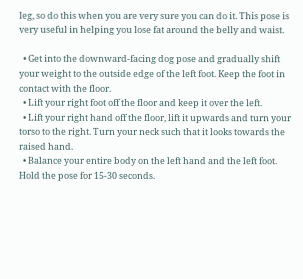leg, so do this when you are very sure you can do it. This pose is very useful in helping you lose fat around the belly and waist.

  • Get into the downward-facing dog pose and gradually shift your weight to the outside edge of the left foot. Keep the foot in contact with the floor.
  • Lift your right foot off the floor and keep it over the left.
  • Lift your right hand off the floor, lift it upwards and turn your torso to the right. Turn your neck such that it looks towards the raised hand.
  • Balance your entire body on the left hand and the left foot. Hold the pose for 15-30 seconds.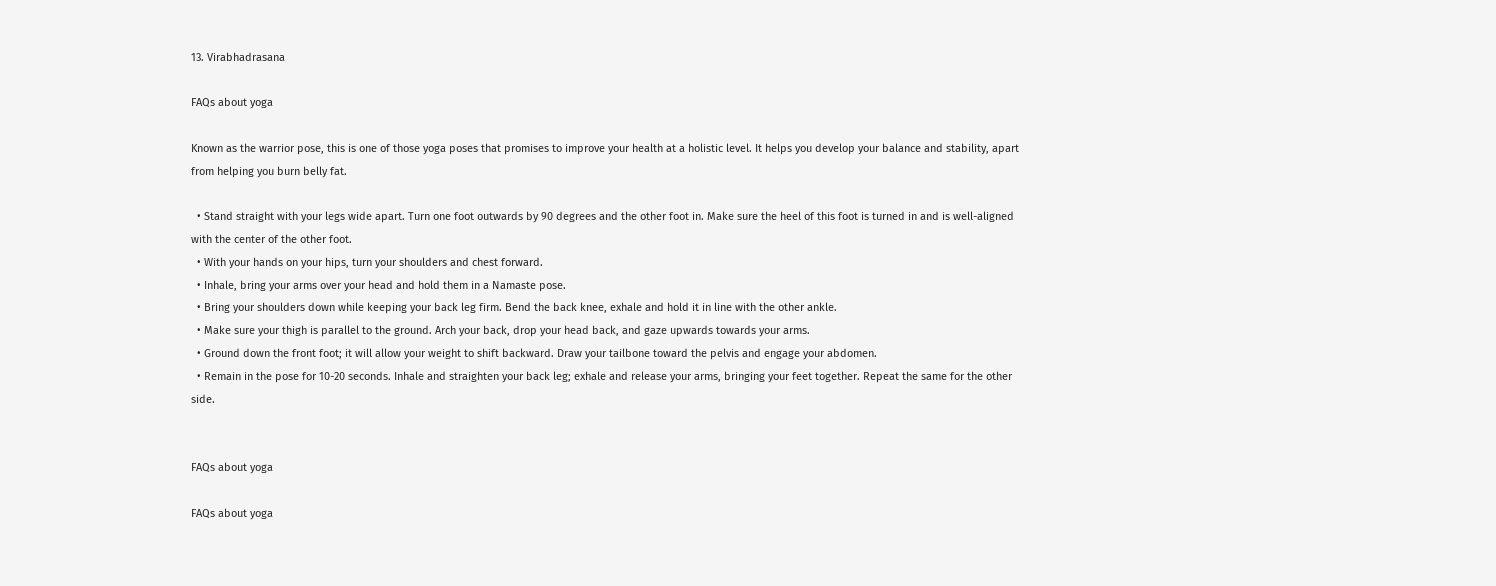13. Virabhadrasana

FAQs about yoga

Known as the warrior pose, this is one of those yoga poses that promises to improve your health at a holistic level. It helps you develop your balance and stability, apart from helping you burn belly fat.

  • Stand straight with your legs wide apart. Turn one foot outwards by 90 degrees and the other foot in. Make sure the heel of this foot is turned in and is well-aligned with the center of the other foot.
  • With your hands on your hips, turn your shoulders and chest forward.
  • Inhale, bring your arms over your head and hold them in a Namaste pose.
  • Bring your shoulders down while keeping your back leg firm. Bend the back knee, exhale and hold it in line with the other ankle.
  • Make sure your thigh is parallel to the ground. Arch your back, drop your head back, and gaze upwards towards your arms.
  • Ground down the front foot; it will allow your weight to shift backward. Draw your tailbone toward the pelvis and engage your abdomen.
  • Remain in the pose for 10-20 seconds. Inhale and straighten your back leg; exhale and release your arms, bringing your feet together. Repeat the same for the other side.


FAQs about yoga

FAQs about yoga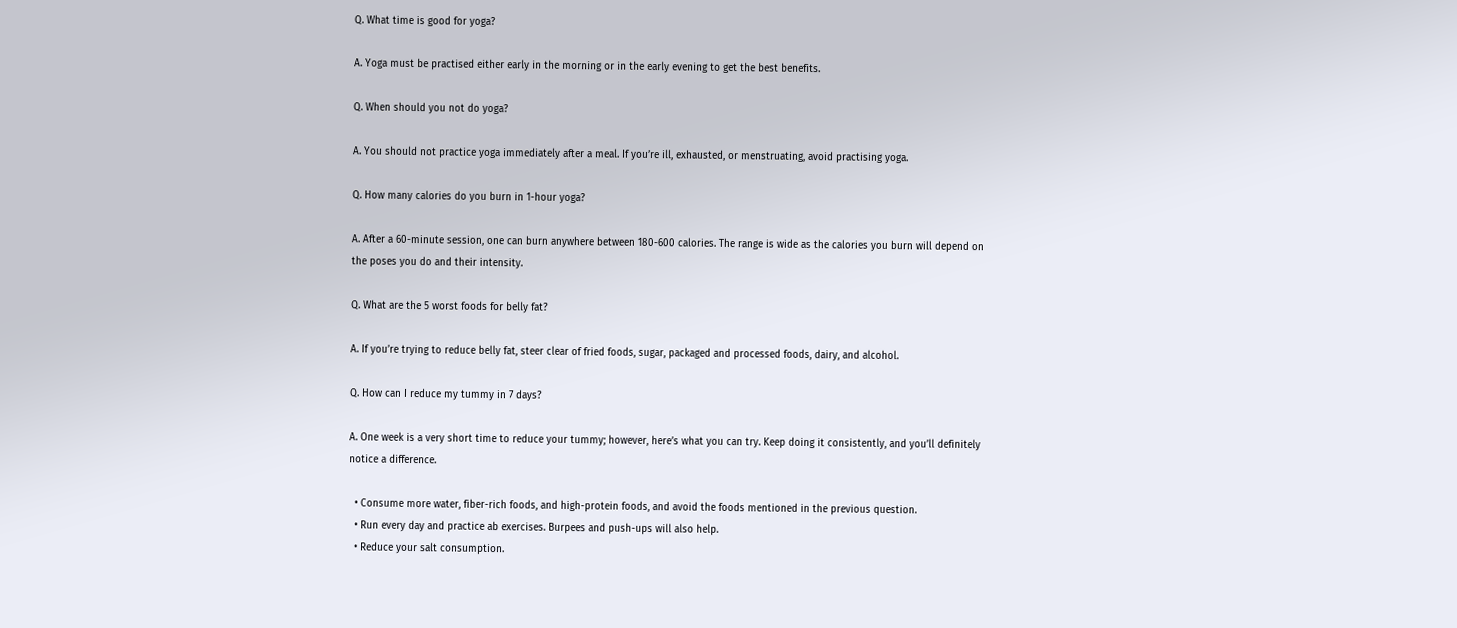Q. What time is good for yoga?

A. Yoga must be practised either early in the morning or in the early evening to get the best benefits.

Q. When should you not do yoga?

A. You should not practice yoga immediately after a meal. If you’re ill, exhausted, or menstruating, avoid practising yoga.

Q. How many calories do you burn in 1-hour yoga?

A. After a 60-minute session, one can burn anywhere between 180-600 calories. The range is wide as the calories you burn will depend on the poses you do and their intensity.

Q. What are the 5 worst foods for belly fat?

A. If you’re trying to reduce belly fat, steer clear of fried foods, sugar, packaged and processed foods, dairy, and alcohol.

Q. How can I reduce my tummy in 7 days?

A. One week is a very short time to reduce your tummy; however, here’s what you can try. Keep doing it consistently, and you’ll definitely notice a difference.

  • Consume more water, fiber-rich foods, and high-protein foods, and avoid the foods mentioned in the previous question.
  • Run every day and practice ab exercises. Burpees and push-ups will also help.
  • Reduce your salt consumption.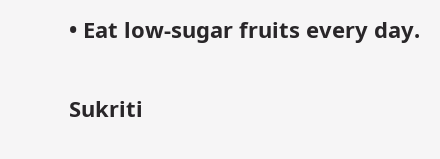• Eat low-sugar fruits every day.

Sukriti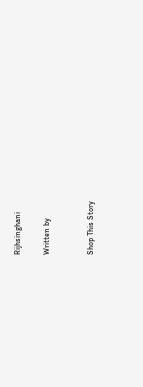Rijhsinghani

Written by


Shop This Story